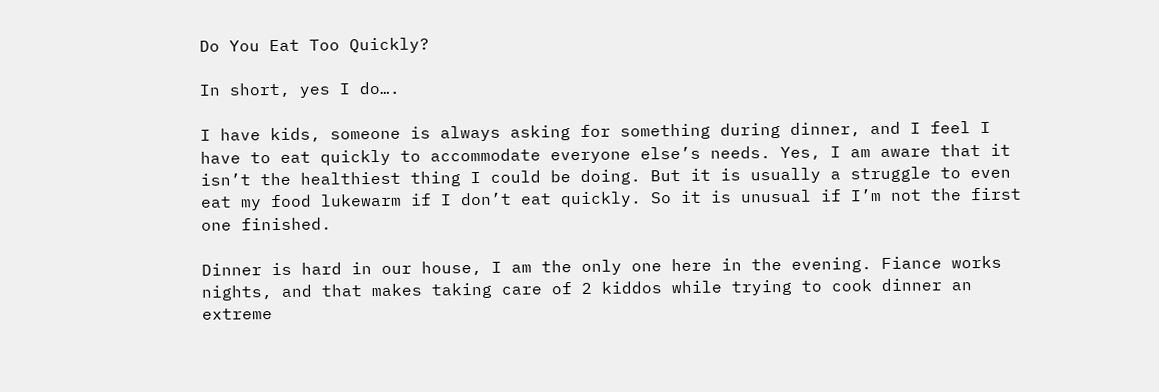Do You Eat Too Quickly?

In short, yes I do….

I have kids, someone is always asking for something during dinner, and I feel I have to eat quickly to accommodate everyone else’s needs. Yes, I am aware that it isn’t the healthiest thing I could be doing. But it is usually a struggle to even eat my food lukewarm if I don’t eat quickly. So it is unusual if I’m not the first one finished.

Dinner is hard in our house, I am the only one here in the evening. Fiance works nights, and that makes taking care of 2 kiddos while trying to cook dinner an extreme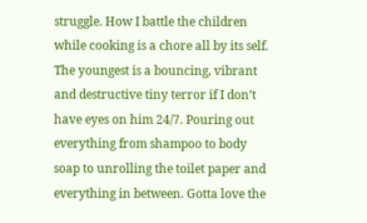struggle. How I battle the children while cooking is a chore all by its self. The youngest is a bouncing, vibrant and destructive tiny terror if I don’t have eyes on him 24/7. Pouring out everything from shampoo to body soap to unrolling the toilet paper and everything in between. Gotta love the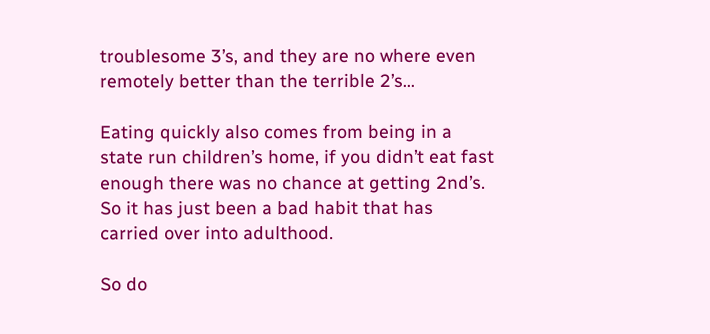troublesome 3’s, and they are no where even remotely better than the terrible 2’s…

Eating quickly also comes from being in a state run children’s home, if you didn’t eat fast enough there was no chance at getting 2nd’s. So it has just been a bad habit that has carried over into adulthood.

So do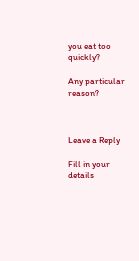you eat too quickly?

Any particular reason?



Leave a Reply

Fill in your details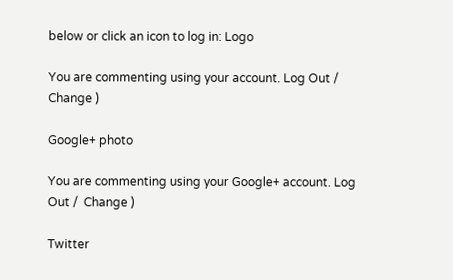below or click an icon to log in: Logo

You are commenting using your account. Log Out /  Change )

Google+ photo

You are commenting using your Google+ account. Log Out /  Change )

Twitter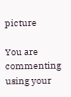picture

You are commenting using your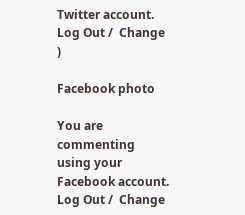Twitter account. Log Out /  Change )

Facebook photo

You are commenting using your Facebook account. Log Out /  Change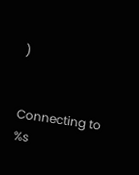)


Connecting to %s